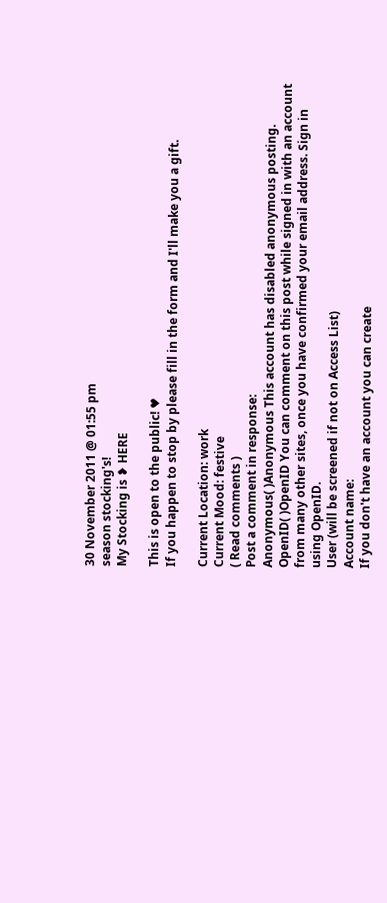30 November 2011 @ 01:55 pm
season stocking's!
My Stocking is ❥ HERE

This is open to the public! ♥
If you happen to stop by please fill in the form and I'll make you a gift.

Current Location: work
Current Mood: festive
( Read comments )
Post a comment in response:
Anonymous( )Anonymous This account has disabled anonymous posting.
OpenID( )OpenID You can comment on this post while signed in with an account from many other sites, once you have confirmed your email address. Sign in using OpenID.
User (will be screened if not on Access List)
Account name:
If you don't have an account you can create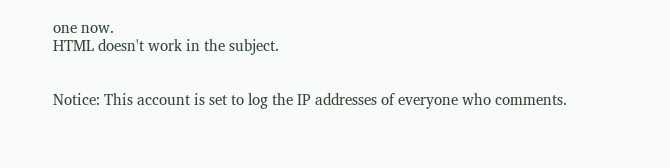one now.
HTML doesn't work in the subject.


Notice: This account is set to log the IP addresses of everyone who comments.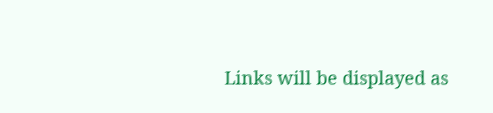Links will be displayed as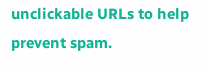unclickable URLs to help prevent spam.